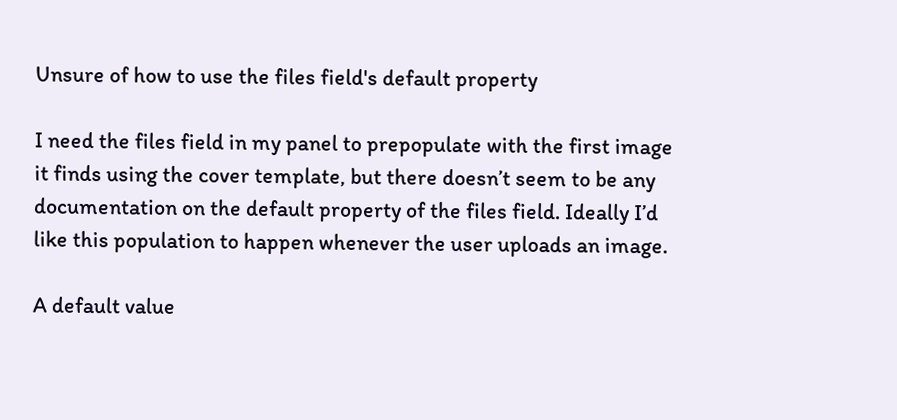Unsure of how to use the files field's default property

I need the files field in my panel to prepopulate with the first image it finds using the cover template, but there doesn’t seem to be any documentation on the default property of the files field. Ideally I’d like this population to happen whenever the user uploads an image.

A default value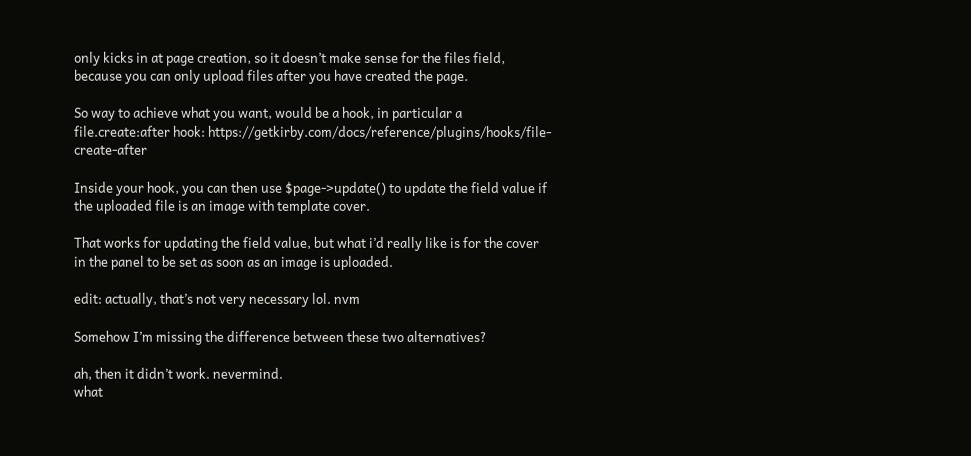only kicks in at page creation, so it doesn’t make sense for the files field, because you can only upload files after you have created the page.

So way to achieve what you want, would be a hook, in particular a file.create:after hook: https://getkirby.com/docs/reference/plugins/hooks/file-create-after

Inside your hook, you can then use $page->update() to update the field value if the uploaded file is an image with template cover.

That works for updating the field value, but what i’d really like is for the cover in the panel to be set as soon as an image is uploaded.

edit: actually, that’s not very necessary lol. nvm

Somehow I’m missing the difference between these two alternatives?

ah, then it didn’t work. nevermind.
what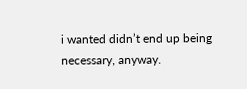i wanted didn’t end up being necessary, anyway.